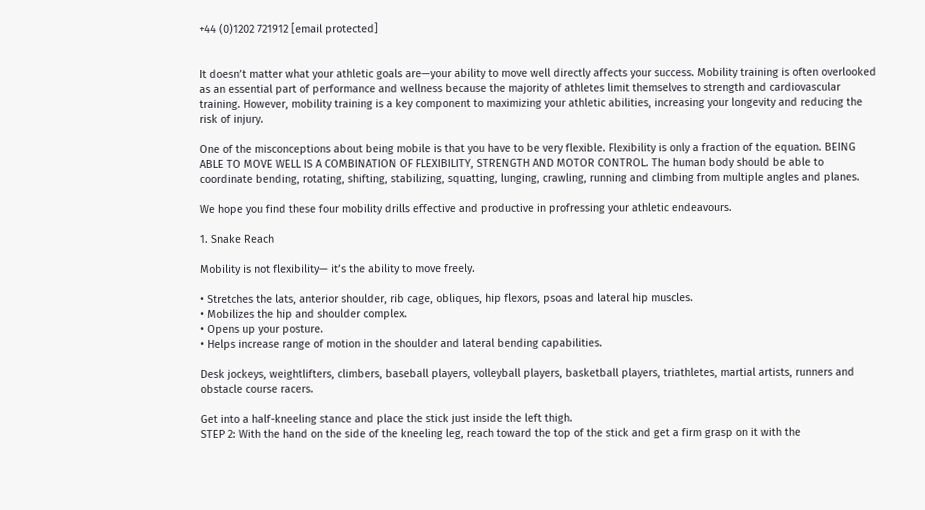+44 (0)1202 721912 [email protected]


It doesn’t matter what your athletic goals are—your ability to move well directly affects your success. Mobility training is often overlooked as an essential part of performance and wellness because the majority of athletes limit themselves to strength and cardiovascular training. However, mobility training is a key component to maximizing your athletic abilities, increasing your longevity and reducing the risk of injury.

One of the misconceptions about being mobile is that you have to be very flexible. Flexibility is only a fraction of the equation. BEING ABLE TO MOVE WELL IS A COMBINATION OF FLEXIBILITY, STRENGTH AND MOTOR CONTROL. The human body should be able to coordinate bending, rotating, shifting, stabilizing, squatting, lunging, crawling, running and climbing from multiple angles and planes.

We hope you find these four mobility drills effective and productive in profressing your athletic endeavours.

1. Snake Reach

Mobility is not flexibility— it’s the ability to move freely.

• Stretches the lats, anterior shoulder, rib cage, obliques, hip flexors, psoas and lateral hip muscles.
• Mobilizes the hip and shoulder complex.
• Opens up your posture.
• Helps increase range of motion in the shoulder and lateral bending capabilities.

Desk jockeys, weightlifters, climbers, baseball players, volleyball players, basketball players, triathletes, martial artists, runners and obstacle course racers.

Get into a half-kneeling stance and place the stick just inside the left thigh.
STEP 2: With the hand on the side of the kneeling leg, reach toward the top of the stick and get a firm grasp on it with the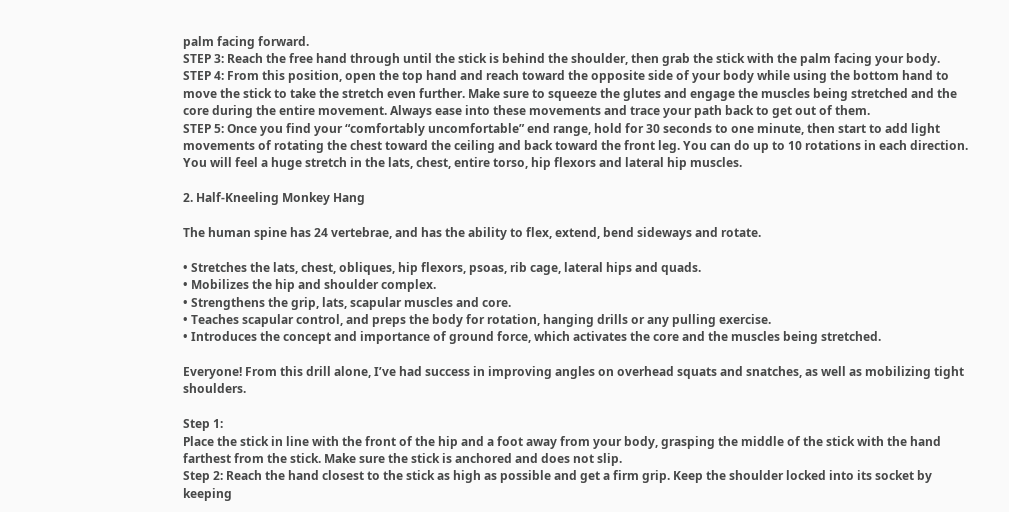palm facing forward.
STEP 3: Reach the free hand through until the stick is behind the shoulder, then grab the stick with the palm facing your body.
STEP 4: From this position, open the top hand and reach toward the opposite side of your body while using the bottom hand to move the stick to take the stretch even further. Make sure to squeeze the glutes and engage the muscles being stretched and the core during the entire movement. Always ease into these movements and trace your path back to get out of them.
STEP 5: Once you find your “comfortably uncomfortable” end range, hold for 30 seconds to one minute, then start to add light movements of rotating the chest toward the ceiling and back toward the front leg. You can do up to 10 rotations in each direction. You will feel a huge stretch in the lats, chest, entire torso, hip flexors and lateral hip muscles.

2. Half-Kneeling Monkey Hang

The human spine has 24 vertebrae, and has the ability to flex, extend, bend sideways and rotate.

• Stretches the lats, chest, obliques, hip flexors, psoas, rib cage, lateral hips and quads.
• Mobilizes the hip and shoulder complex.
• Strengthens the grip, lats, scapular muscles and core.
• Teaches scapular control, and preps the body for rotation, hanging drills or any pulling exercise.
• Introduces the concept and importance of ground force, which activates the core and the muscles being stretched.

Everyone! From this drill alone, I’ve had success in improving angles on overhead squats and snatches, as well as mobilizing tight shoulders.

Step 1:
Place the stick in line with the front of the hip and a foot away from your body, grasping the middle of the stick with the hand farthest from the stick. Make sure the stick is anchored and does not slip.
Step 2: Reach the hand closest to the stick as high as possible and get a firm grip. Keep the shoulder locked into its socket by keeping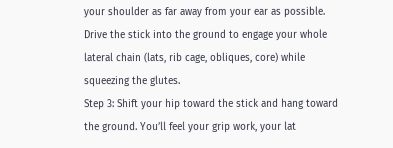your shoulder as far away from your ear as possible. Drive the stick into the ground to engage your whole lateral chain (lats, rib cage, obliques, core) while squeezing the glutes.
Step 3: Shift your hip toward the stick and hang toward the ground. You’ll feel your grip work, your lat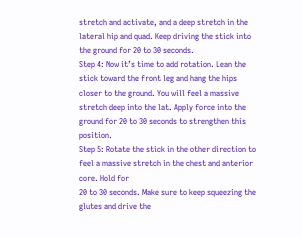stretch and activate, and a deep stretch in the lateral hip and quad. Keep driving the stick into the ground for 20 to 30 seconds.
Step 4: Now it’s time to add rotation. Lean the stick toward the front leg and hang the hips closer to the ground. You will feel a massive stretch deep into the lat. Apply force into the ground for 20 to 30 seconds to strengthen this position.
Step 5: Rotate the stick in the other direction to feel a massive stretch in the chest and anterior core. Hold for
20 to 30 seconds. Make sure to keep squeezing the glutes and drive the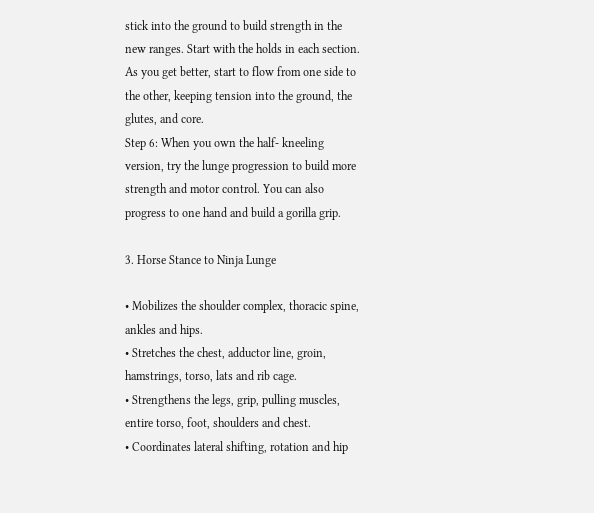stick into the ground to build strength in the new ranges. Start with the holds in each section. As you get better, start to flow from one side to the other, keeping tension into the ground, the glutes, and core.
Step 6: When you own the half- kneeling version, try the lunge progression to build more strength and motor control. You can also progress to one hand and build a gorilla grip.

3. Horse Stance to Ninja Lunge

• Mobilizes the shoulder complex, thoracic spine, ankles and hips.
• Stretches the chest, adductor line, groin, hamstrings, torso, lats and rib cage.
• Strengthens the legs, grip, pulling muscles, entire torso, foot, shoulders and chest.
• Coordinates lateral shifting, rotation and hip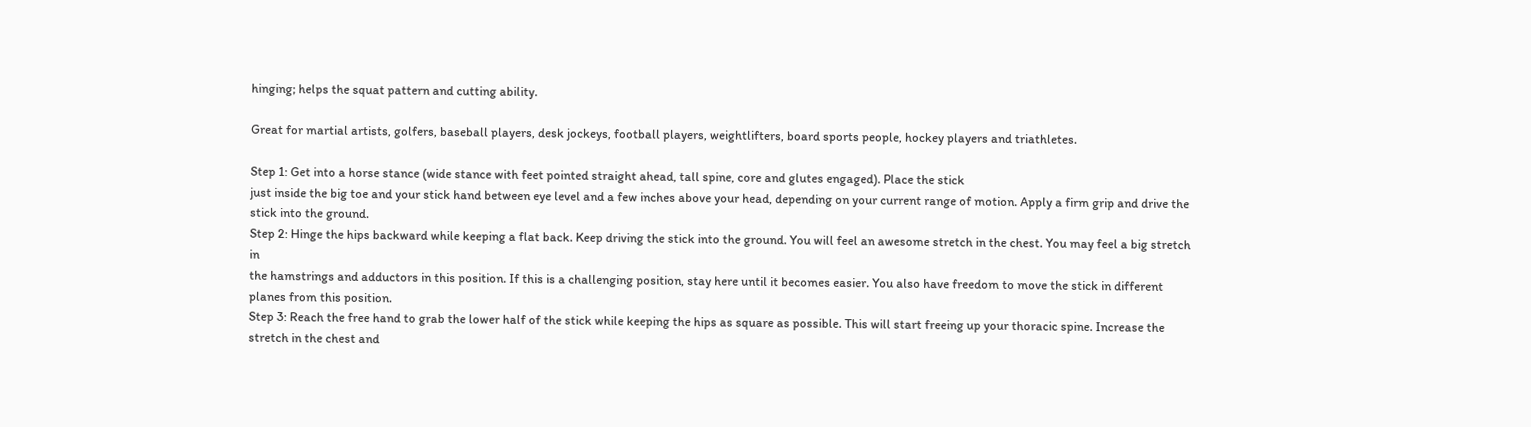hinging; helps the squat pattern and cutting ability.

Great for martial artists, golfers, baseball players, desk jockeys, football players, weightlifters, board sports people, hockey players and triathletes.

Step 1: Get into a horse stance (wide stance with feet pointed straight ahead, tall spine, core and glutes engaged). Place the stick
just inside the big toe and your stick hand between eye level and a few inches above your head, depending on your current range of motion. Apply a firm grip and drive the stick into the ground.
Step 2: Hinge the hips backward while keeping a flat back. Keep driving the stick into the ground. You will feel an awesome stretch in the chest. You may feel a big stretch in
the hamstrings and adductors in this position. If this is a challenging position, stay here until it becomes easier. You also have freedom to move the stick in different planes from this position.
Step 3: Reach the free hand to grab the lower half of the stick while keeping the hips as square as possible. This will start freeing up your thoracic spine. Increase the stretch in the chest and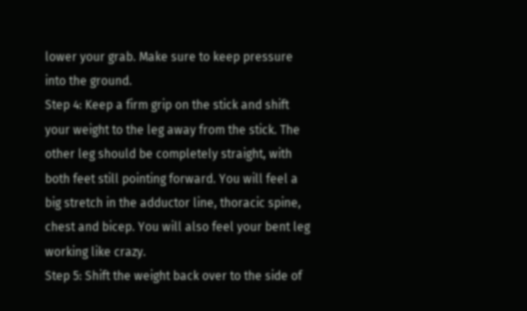lower your grab. Make sure to keep pressure into the ground.
Step 4: Keep a firm grip on the stick and shift your weight to the leg away from the stick. The other leg should be completely straight, with both feet still pointing forward. You will feel a big stretch in the adductor line, thoracic spine, chest and bicep. You will also feel your bent leg working like crazy.
Step 5: Shift the weight back over to the side of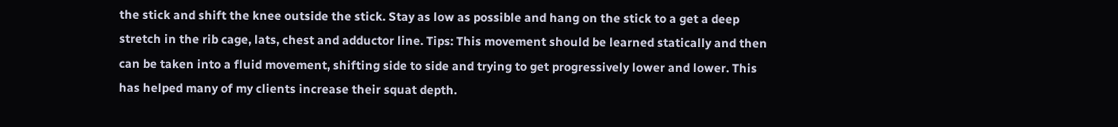the stick and shift the knee outside the stick. Stay as low as possible and hang on the stick to a get a deep stretch in the rib cage, lats, chest and adductor line. Tips: This movement should be learned statically and then can be taken into a fluid movement, shifting side to side and trying to get progressively lower and lower. This has helped many of my clients increase their squat depth.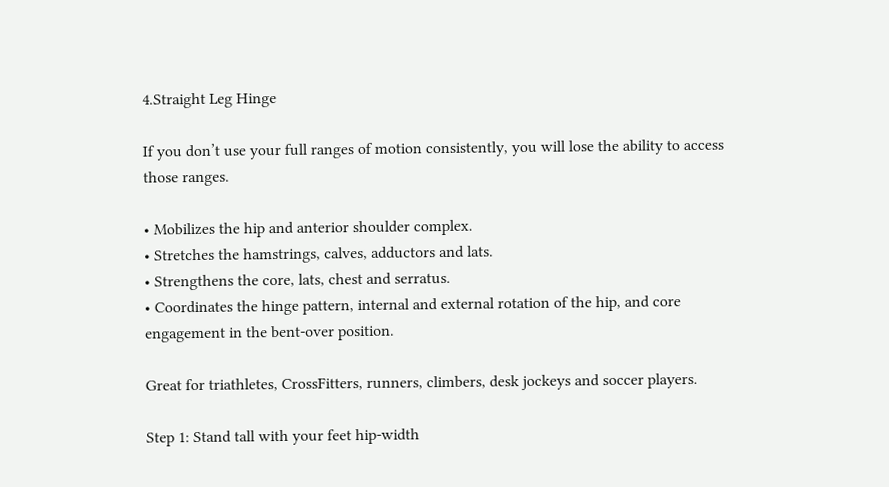4.Straight Leg Hinge

If you don’t use your full ranges of motion consistently, you will lose the ability to access those ranges.

• Mobilizes the hip and anterior shoulder complex.
• Stretches the hamstrings, calves, adductors and lats.
• Strengthens the core, lats, chest and serratus.
• Coordinates the hinge pattern, internal and external rotation of the hip, and core engagement in the bent-over position.

Great for triathletes, CrossFitters, runners, climbers, desk jockeys and soccer players.

Step 1: Stand tall with your feet hip-width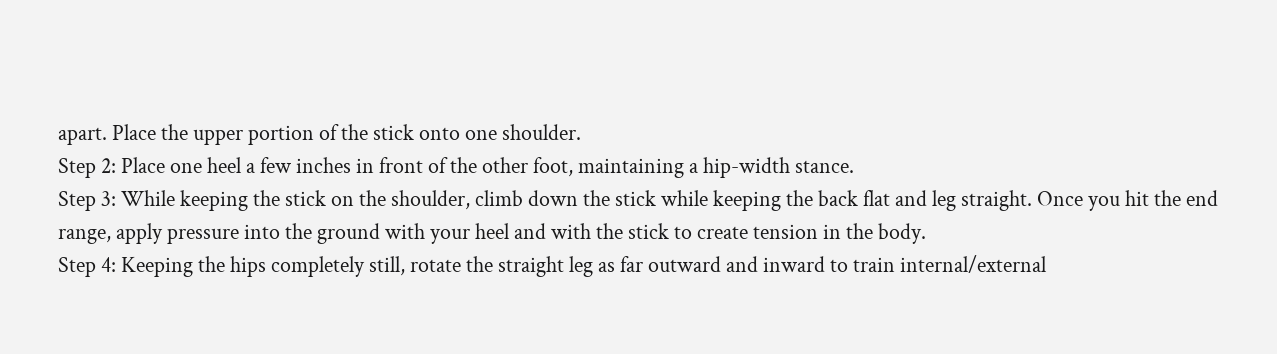apart. Place the upper portion of the stick onto one shoulder.
Step 2: Place one heel a few inches in front of the other foot, maintaining a hip-width stance.
Step 3: While keeping the stick on the shoulder, climb down the stick while keeping the back flat and leg straight. Once you hit the end range, apply pressure into the ground with your heel and with the stick to create tension in the body.
Step 4: Keeping the hips completely still, rotate the straight leg as far outward and inward to train internal/external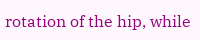rotation of the hip, while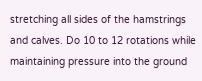stretching all sides of the hamstrings and calves. Do 10 to 12 rotations while maintaining pressure into the ground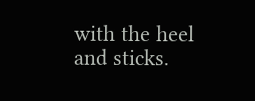with the heel and sticks.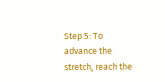Step 5: To advance the stretch, reach the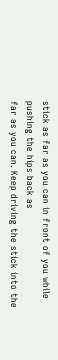stick as far as you can in front of you while pushing the hips back as
far as you can. Keep driving the stick into the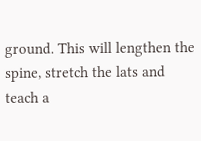ground. This will lengthen the spine, stretch the lats and teach a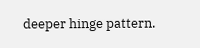deeper hinge pattern.